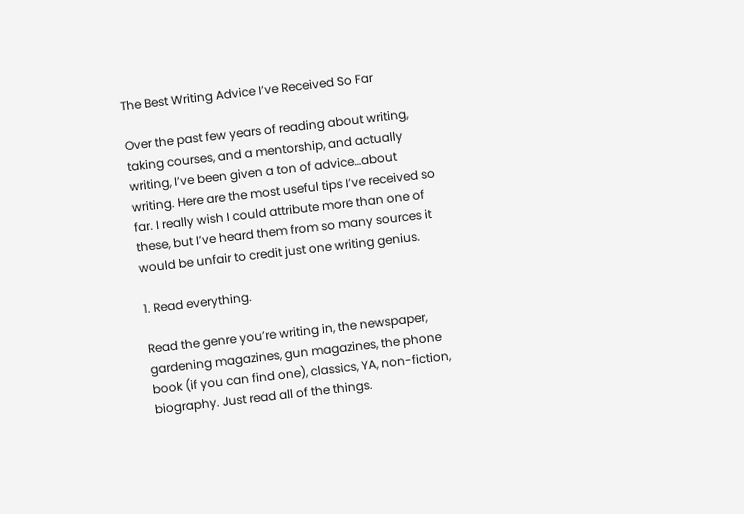The Best Writing Advice I’ve Received So Far

Over the past few years of reading about writing, taking courses, and a mentorship, and actually writing, I’ve been given a ton of advice…about writing. Here are the most useful tips I’ve received so far. I really wish I could attribute more than one of these, but I’ve heard them from so many sources it would be unfair to credit just one writing genius.

1. Read everything.

Read the genre you’re writing in, the newspaper, gardening magazines, gun magazines, the phone book (if you can find one), classics, YA, non-fiction, biography. Just read all of the things.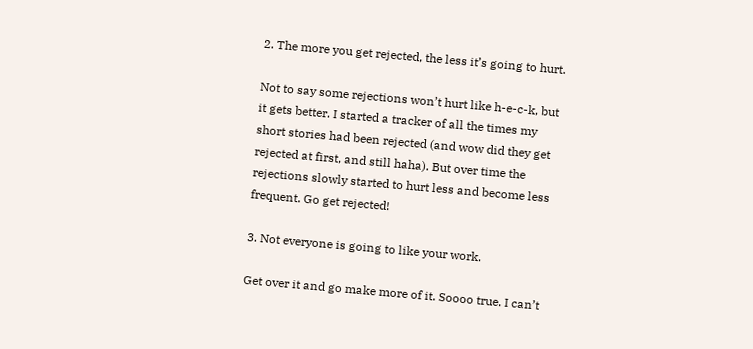2. The more you get rejected, the less it’s going to hurt.

Not to say some rejections won’t hurt like h-e-c-k, but it gets better. I started a tracker of all the times my short stories had been rejected (and wow did they get rejected at first, and still haha). But over time the rejections slowly started to hurt less and become less frequent. Go get rejected!

3. Not everyone is going to like your work.

Get over it and go make more of it. Soooo true. I can’t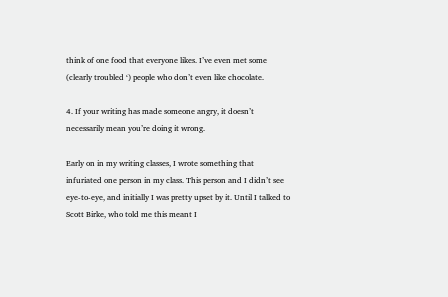think of one food that everyone likes. I’ve even met some (clearly troubled ‘) people who don’t even like chocolate.

4. If your writing has made someone angry, it doesn’t necessarily mean you’re doing it wrong.

Early on in my writing classes, I wrote something that infuriated one person in my class. This person and I didn’t see eye-to-eye, and initially I was pretty upset by it. Until I talked to Scott Birke, who told me this meant I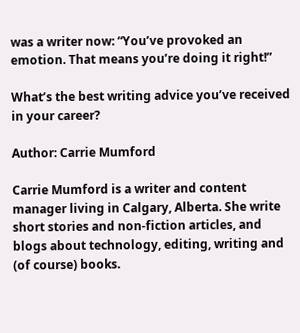was a writer now: “You’ve provoked an emotion. That means you’re doing it right!”

What’s the best writing advice you’ve received in your career?

Author: Carrie Mumford

Carrie Mumford is a writer and content manager living in Calgary, Alberta. She write short stories and non-fiction articles, and blogs about technology, editing, writing and (of course) books.